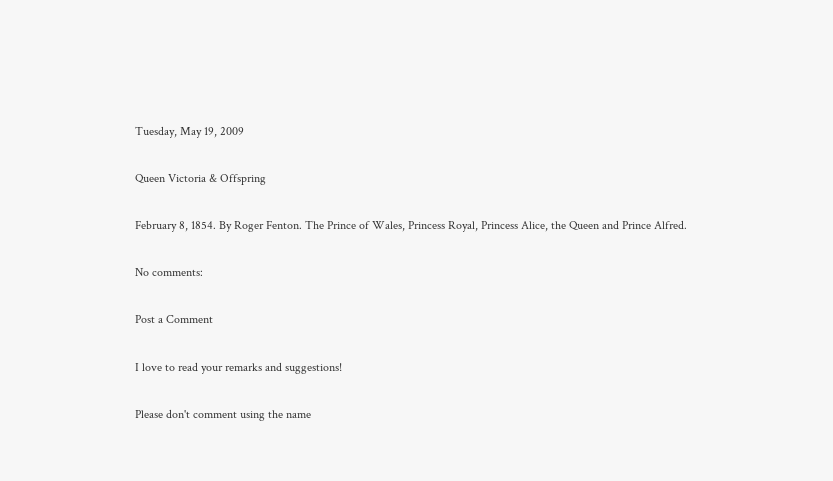Tuesday, May 19, 2009

Queen Victoria & Offspring

February 8, 1854. By Roger Fenton. The Prince of Wales, Princess Royal, Princess Alice, the Queen and Prince Alfred.

No comments:

Post a Comment

I love to read your remarks and suggestions!

Please don't comment using the name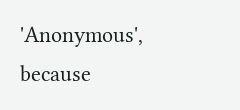'Anonymous', because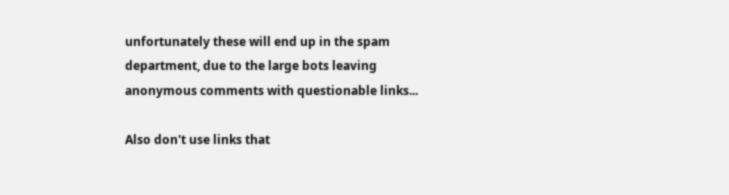unfortunately these will end up in the spam department, due to the large bots leaving anonymous comments with questionable links...

Also don't use links that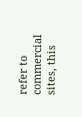refer to commercial sites, this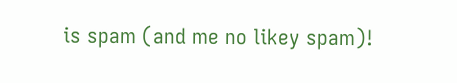is spam (and me no likey spam)!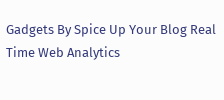Gadgets By Spice Up Your Blog Real Time Web Analytics